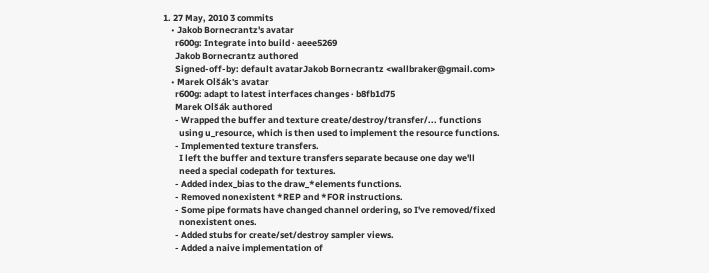1. 27 May, 2010 3 commits
    • Jakob Bornecrantz's avatar
      r600g: Integrate into build · aeee5269
      Jakob Bornecrantz authored
      Signed-off-by: default avatarJakob Bornecrantz <wallbraker@gmail.com>
    • Marek Olšák's avatar
      r600g: adapt to latest interfaces changes · b8fb1d75
      Marek Olšák authored
      - Wrapped the buffer and texture create/destroy/transfer/... functions
        using u_resource, which is then used to implement the resource functions.
      - Implemented texture transfers.
        I left the buffer and texture transfers separate because one day we'll
        need a special codepath for textures.
      - Added index_bias to the draw_*elements functions.
      - Removed nonexistent *REP and *FOR instructions.
      - Some pipe formats have changed channel ordering, so I've removed/fixed
        nonexistent ones.
      - Added stubs for create/set/destroy sampler views.
      - Added a naive implementation of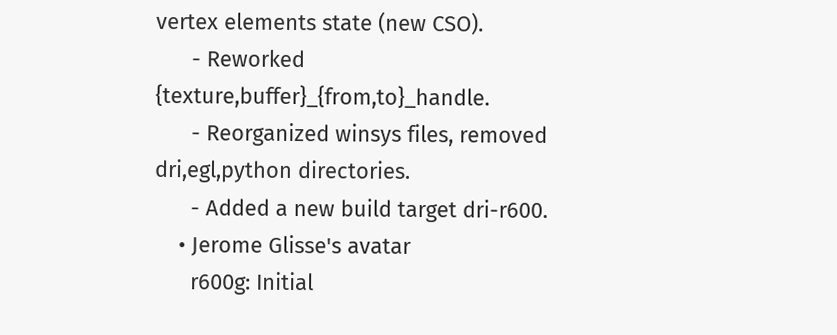vertex elements state (new CSO).
      - Reworked {texture,buffer}_{from,to}_handle.
      - Reorganized winsys files, removed dri,egl,python directories.
      - Added a new build target dri-r600.
    • Jerome Glisse's avatar
      r600g: Initial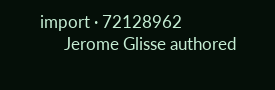import · 72128962
      Jerome Glisse authored